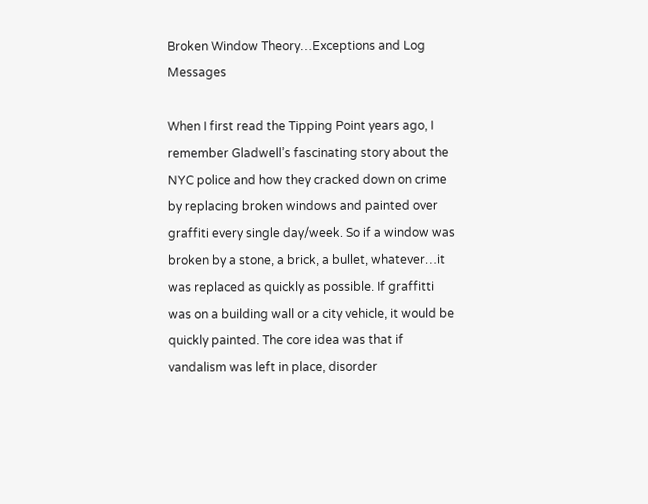Broken Window Theory…Exceptions and Log Messages

When I first read the Tipping Point years ago, I remember Gladwell’s fascinating story about the NYC police and how they cracked down on crime by replacing broken windows and painted over graffiti every single day/week. So if a window was broken by a stone, a brick, a bullet, whatever…it was replaced as quickly as possible. If graffitti was on a building wall or a city vehicle, it would be quickly painted. The core idea was that if vandalism was left in place, disorder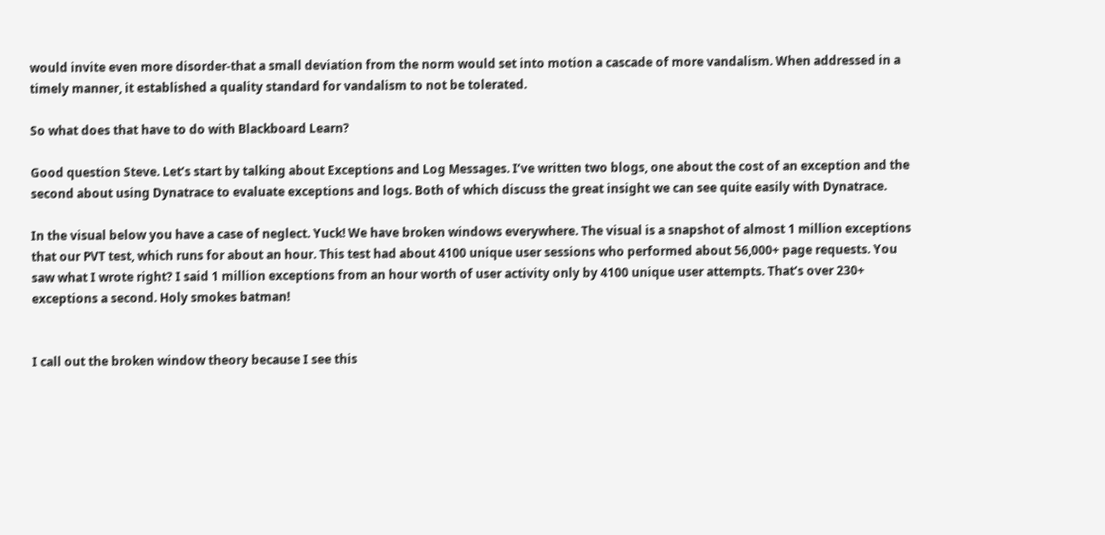would invite even more disorder-that a small deviation from the norm would set into motion a cascade of more vandalism. When addressed in a timely manner, it established a quality standard for vandalism to not be tolerated.

So what does that have to do with Blackboard Learn?

Good question Steve. Let’s start by talking about Exceptions and Log Messages. I’ve written two blogs, one about the cost of an exception and the second about using Dynatrace to evaluate exceptions and logs. Both of which discuss the great insight we can see quite easily with Dynatrace.

In the visual below you have a case of neglect. Yuck! We have broken windows everywhere. The visual is a snapshot of almost 1 million exceptions that our PVT test, which runs for about an hour. This test had about 4100 unique user sessions who performed about 56,000+ page requests. You saw what I wrote right? I said 1 million exceptions from an hour worth of user activity only by 4100 unique user attempts. That’s over 230+ exceptions a second. Holy smokes batman!


I call out the broken window theory because I see this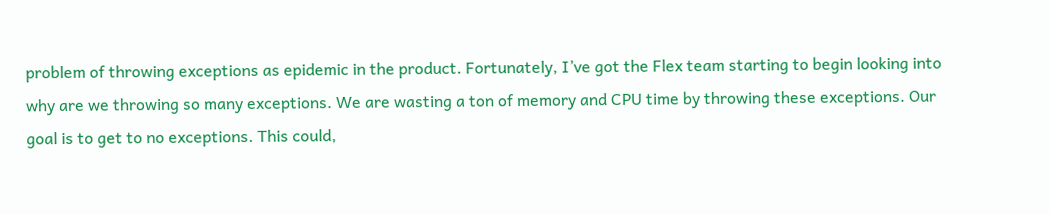problem of throwing exceptions as epidemic in the product. Fortunately, I’ve got the Flex team starting to begin looking into why are we throwing so many exceptions. We are wasting a ton of memory and CPU time by throwing these exceptions. Our goal is to get to no exceptions. This could,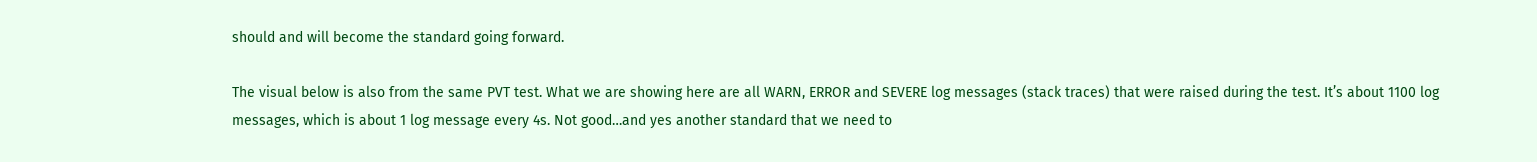should and will become the standard going forward.

The visual below is also from the same PVT test. What we are showing here are all WARN, ERROR and SEVERE log messages (stack traces) that were raised during the test. It’s about 1100 log messages, which is about 1 log message every 4s. Not good…and yes another standard that we need to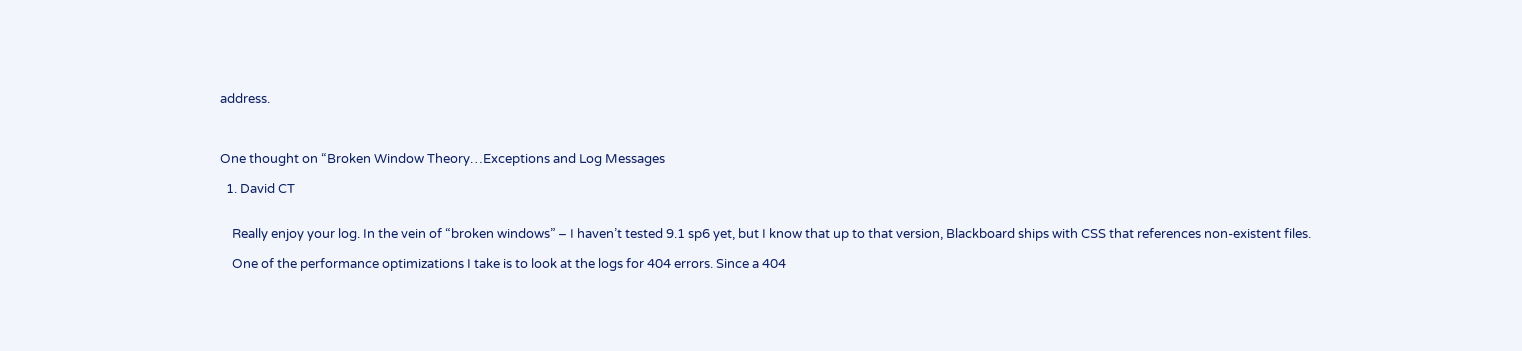address.



One thought on “Broken Window Theory…Exceptions and Log Messages

  1. David CT


    Really enjoy your log. In the vein of “broken windows” – I haven’t tested 9.1 sp6 yet, but I know that up to that version, Blackboard ships with CSS that references non-existent files.

    One of the performance optimizations I take is to look at the logs for 404 errors. Since a 404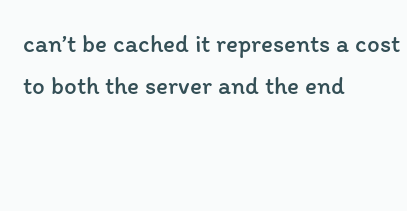can’t be cached it represents a cost to both the server and the end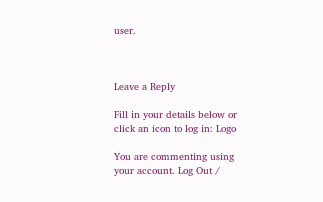user.



Leave a Reply

Fill in your details below or click an icon to log in: Logo

You are commenting using your account. Log Out /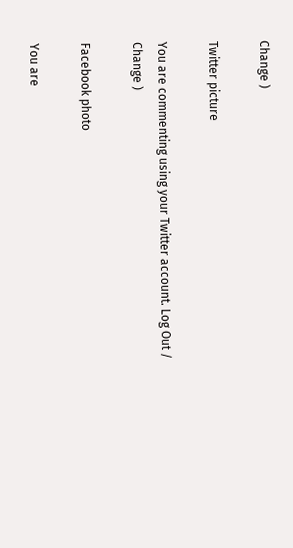Change )

Twitter picture

You are commenting using your Twitter account. Log Out / Change )

Facebook photo

You are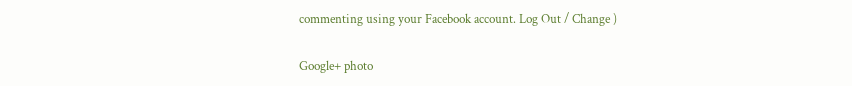commenting using your Facebook account. Log Out / Change )

Google+ photo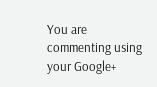You are commenting using your Google+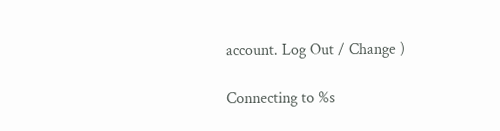account. Log Out / Change )

Connecting to %s